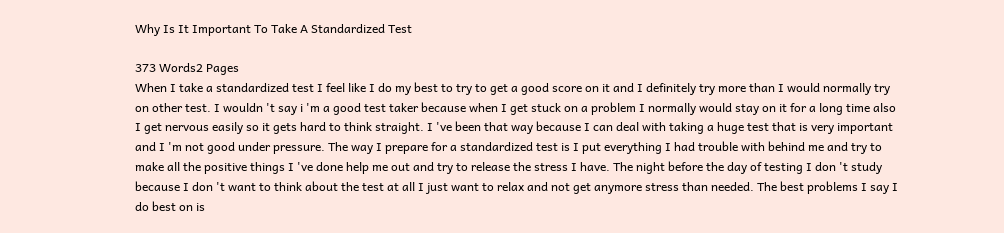Why Is It Important To Take A Standardized Test

373 Words2 Pages
When I take a standardized test I feel like I do my best to try to get a good score on it and I definitely try more than I would normally try on other test. I wouldn 't say i 'm a good test taker because when I get stuck on a problem I normally would stay on it for a long time also I get nervous easily so it gets hard to think straight. I 've been that way because I can deal with taking a huge test that is very important and I 'm not good under pressure. The way I prepare for a standardized test is I put everything I had trouble with behind me and try to make all the positive things I 've done help me out and try to release the stress I have. The night before the day of testing I don 't study because I don 't want to think about the test at all I just want to relax and not get anymore stress than needed. The best problems I say I do best on is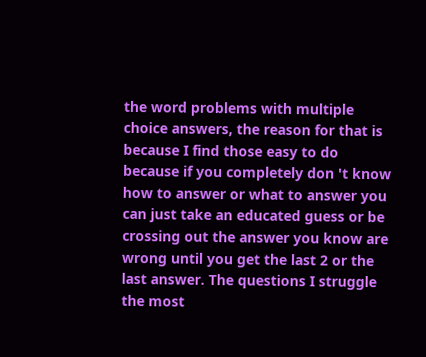the word problems with multiple choice answers, the reason for that is because I find those easy to do because if you completely don 't know how to answer or what to answer you can just take an educated guess or be crossing out the answer you know are wrong until you get the last 2 or the last answer. The questions I struggle the most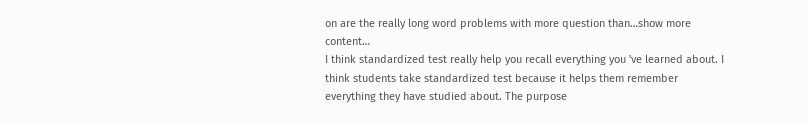on are the really long word problems with more question than…show more content…
I think standardized test really help you recall everything you 've learned about. I think students take standardized test because it helps them remember everything they have studied about. The purpose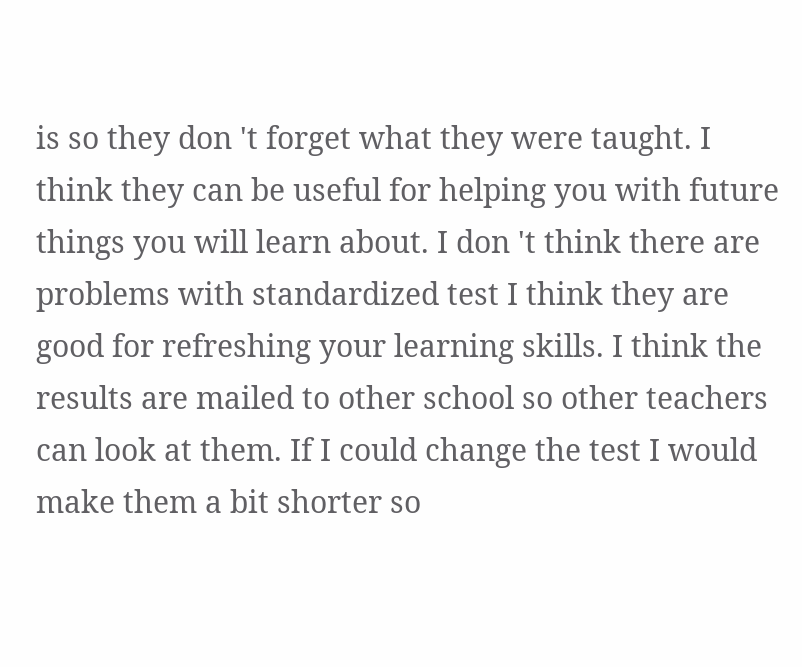is so they don 't forget what they were taught. I think they can be useful for helping you with future things you will learn about. I don 't think there are problems with standardized test I think they are good for refreshing your learning skills. I think the results are mailed to other school so other teachers can look at them. If I could change the test I would make them a bit shorter so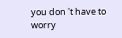you don 't have to worry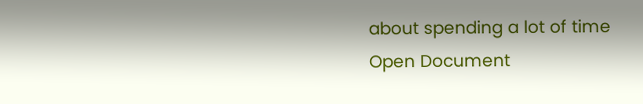about spending a lot of time
Open Document